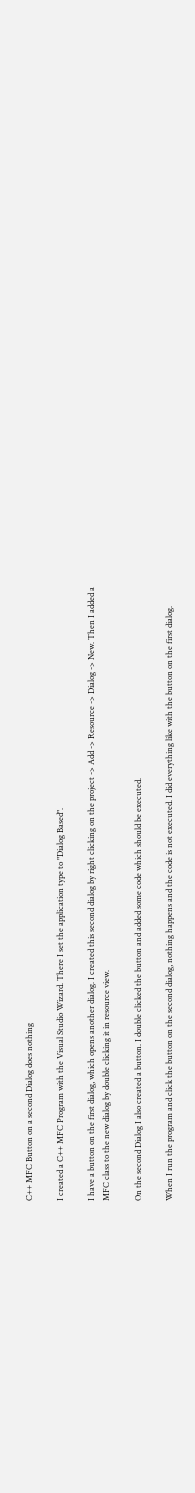C++ MFC Button on a second Dialog does nothing

I created a C++ MFC Program with the Visual Studio Wizard. There I set the application type to "Dialog Based".

I have a button on the first dialog, which opens another dialog. I created this second dialog by right clicking on the project -> Add -> Resource -> Dialog -> New. Then I added a MFC class to the new dialog by double clicking it in resource view.

On the second Dialog I also created a button. I double clicked the button and added some code which should be executed.

When I run the program and click the button on the second dialog, nothing happens and the code is not executed. I did everything like with the button on the first dialog.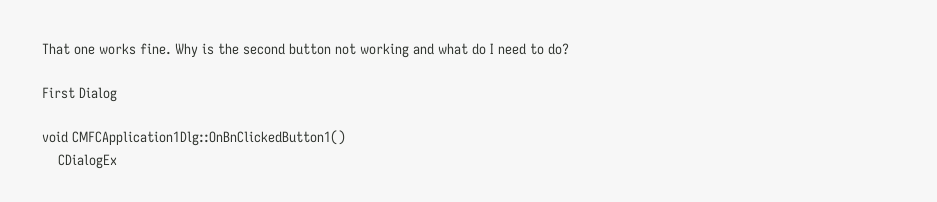That one works fine. Why is the second button not working and what do I need to do?

First Dialog

void CMFCApplication1Dlg::OnBnClickedButton1()
    CDialogEx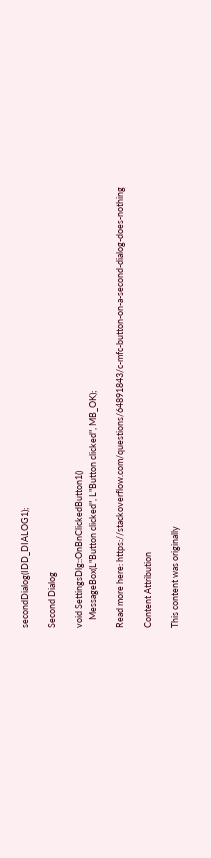secondDialog(IDD_DIALOG1);

Second Dialog

void SettingsDlg::OnBnClickedButton1()
    MessageBox(L"Button clicked", L"Button clicked", MB_OK);

Read more here: https://stackoverflow.com/questions/64891843/c-mfc-button-on-a-second-dialog-does-nothing

Content Attribution

This content was originally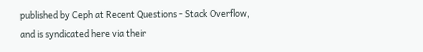published by Ceph at Recent Questions - Stack Overflow, and is syndicated here via their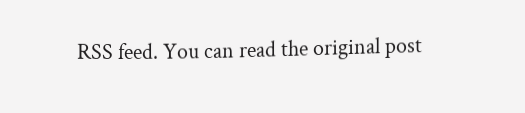RSS feed. You can read the original post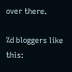over there.

%d bloggers like this: